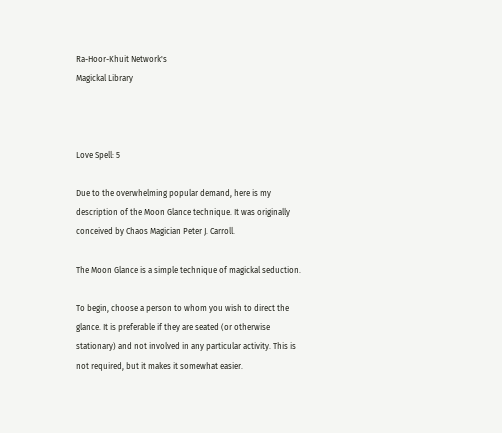Ra-Hoor-Khuit Network's
Magickal Library



Love Spell: 5

Due to the overwhelming popular demand, here is my description of the Moon Glance technique. It was originally conceived by Chaos Magician Peter J. Carroll.

The Moon Glance is a simple technique of magickal seduction.

To begin, choose a person to whom you wish to direct the glance. It is preferable if they are seated (or otherwise stationary) and not involved in any particular activity. This is not required, but it makes it somewhat easier.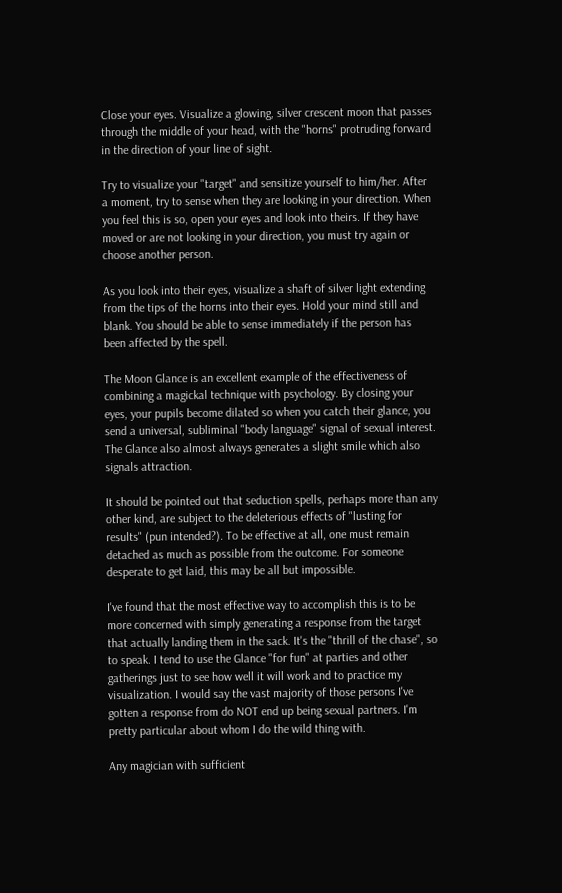Close your eyes. Visualize a glowing, silver crescent moon that passes through the middle of your head, with the "horns" protruding forward in the direction of your line of sight.

Try to visualize your "target" and sensitize yourself to him/her. After a moment, try to sense when they are looking in your direction. When you feel this is so, open your eyes and look into theirs. If they have moved or are not looking in your direction, you must try again or choose another person.

As you look into their eyes, visualize a shaft of silver light extending from the tips of the horns into their eyes. Hold your mind still and blank. You should be able to sense immediately if the person has been affected by the spell.

The Moon Glance is an excellent example of the effectiveness of combining a magickal technique with psychology. By closing your eyes, your pupils become dilated so when you catch their glance, you send a universal, subliminal "body language" signal of sexual interest. The Glance also almost always generates a slight smile which also signals attraction.

It should be pointed out that seduction spells, perhaps more than any other kind, are subject to the deleterious effects of "lusting for results" (pun intended?). To be effective at all, one must remain detached as much as possible from the outcome. For someone desperate to get laid, this may be all but impossible.

I've found that the most effective way to accomplish this is to be more concerned with simply generating a response from the target that actually landing them in the sack. It's the "thrill of the chase", so to speak. I tend to use the Glance "for fun" at parties and other gatherings just to see how well it will work and to practice my visualization. I would say the vast majority of those persons I've gotten a response from do NOT end up being sexual partners. I'm pretty particular about whom I do the wild thing with.

Any magician with sufficient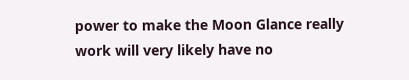power to make the Moon Glance really work will very likely have no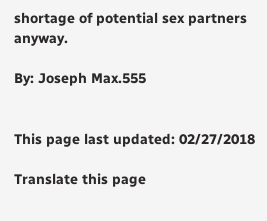shortage of potential sex partners anyway.

By: Joseph Max.555


This page last updated: 02/27/2018

Translate this page